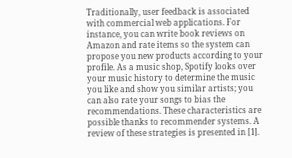Traditionally, user feedback is associated with commercial web applications. For instance, you can write book reviews on Amazon and rate items so the system can propose you new products according to your profile. As a music shop, Spotify looks over your music history to determine the music you like and show you similar artists; you can also rate your songs to bias the recommendations. These characteristics are possible thanks to recommender systems. A review of these strategies is presented in [1].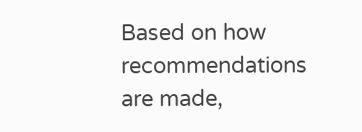Based on how recommendations are made,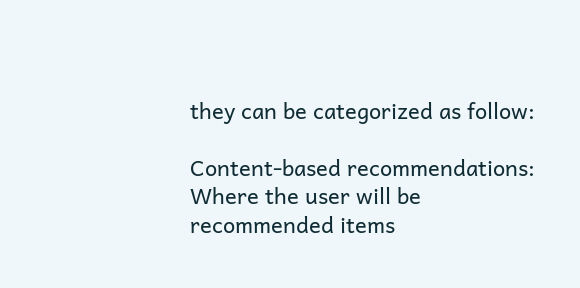they can be categorized as follow:

Content-based recommendations: Where the user will be recommended items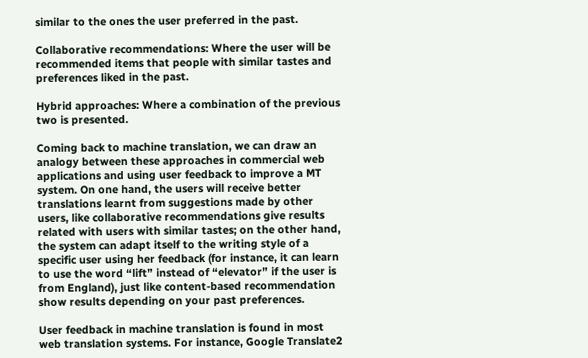similar to the ones the user preferred in the past.

Collaborative recommendations: Where the user will be recommended items that people with similar tastes and preferences liked in the past.

Hybrid approaches: Where a combination of the previous two is presented.

Coming back to machine translation, we can draw an analogy between these approaches in commercial web applications and using user feedback to improve a MT system. On one hand, the users will receive better translations learnt from suggestions made by other users, like collaborative recommendations give results related with users with similar tastes; on the other hand, the system can adapt itself to the writing style of a specific user using her feedback (for instance, it can learn to use the word “lift” instead of “elevator” if the user is from England), just like content-based recommendation show results depending on your past preferences.

User feedback in machine translation is found in most web translation systems. For instance, Google Translate2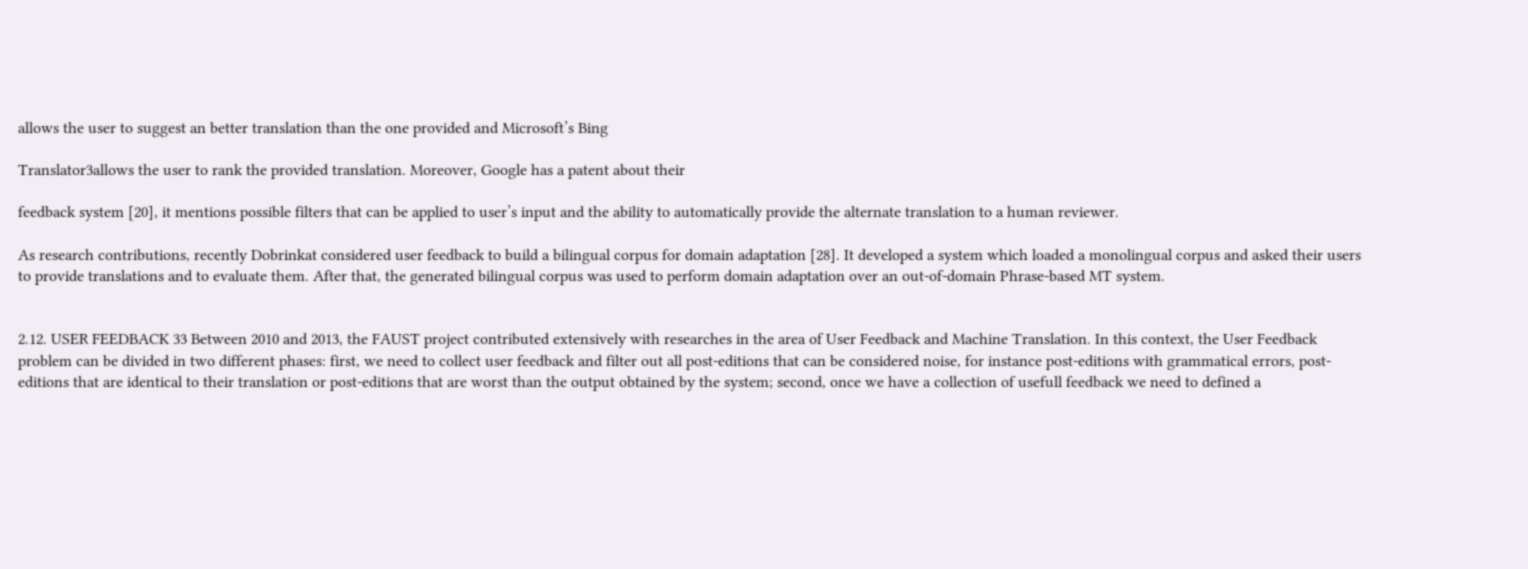allows the user to suggest an better translation than the one provided and Microsoft’s Bing

Translator3allows the user to rank the provided translation. Moreover, Google has a patent about their

feedback system [20], it mentions possible filters that can be applied to user’s input and the ability to automatically provide the alternate translation to a human reviewer.

As research contributions, recently Dobrinkat considered user feedback to build a bilingual corpus for domain adaptation [28]. It developed a system which loaded a monolingual corpus and asked their users to provide translations and to evaluate them. After that, the generated bilingual corpus was used to perform domain adaptation over an out-of-domain Phrase-based MT system.


2.12. USER FEEDBACK 33 Between 2010 and 2013, the FAUST project contributed extensively with researches in the area of User Feedback and Machine Translation. In this context, the User Feedback problem can be divided in two different phases: first, we need to collect user feedback and filter out all post-editions that can be considered noise, for instance post-editions with grammatical errors, post-editions that are identical to their translation or post-editions that are worst than the output obtained by the system; second, once we have a collection of usefull feedback we need to defined a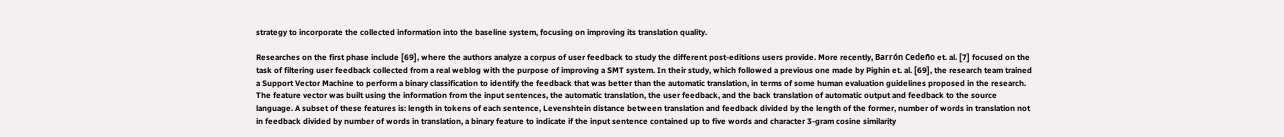strategy to incorporate the collected information into the baseline system, focusing on improving its translation quality.

Researches on the first phase include [69], where the authors analyze a corpus of user feedback to study the different post-editions users provide. More recently, Barrón Cedeño et. al. [7] focused on the task of filtering user feedback collected from a real weblog with the purpose of improving a SMT system. In their study, which followed a previous one made by Pighin et. al. [69], the research team trained a Support Vector Machine to perform a binary classification to identify the feedback that was better than the automatic translation, in terms of some human evaluation guidelines proposed in the research. The feature vector was built using the information from the input sentences, the automatic translation, the user feedback, and the back translation of automatic output and feedback to the source language. A subset of these features is: length in tokens of each sentence, Levenshtein distance between translation and feedback divided by the length of the former, number of words in translation not in feedback divided by number of words in translation, a binary feature to indicate if the input sentence contained up to five words and character 3-gram cosine similarity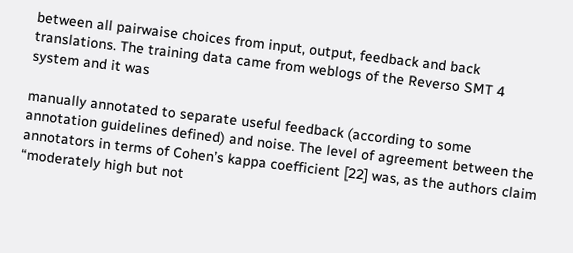between all pairwaise choices from input, output, feedback and back translations. The training data came from weblogs of the Reverso SMT 4 system and it was

manually annotated to separate useful feedback (according to some annotation guidelines defined) and noise. The level of agreement between the annotators in terms of Cohen’s kappa coefficient [22] was, as the authors claim “moderately high but not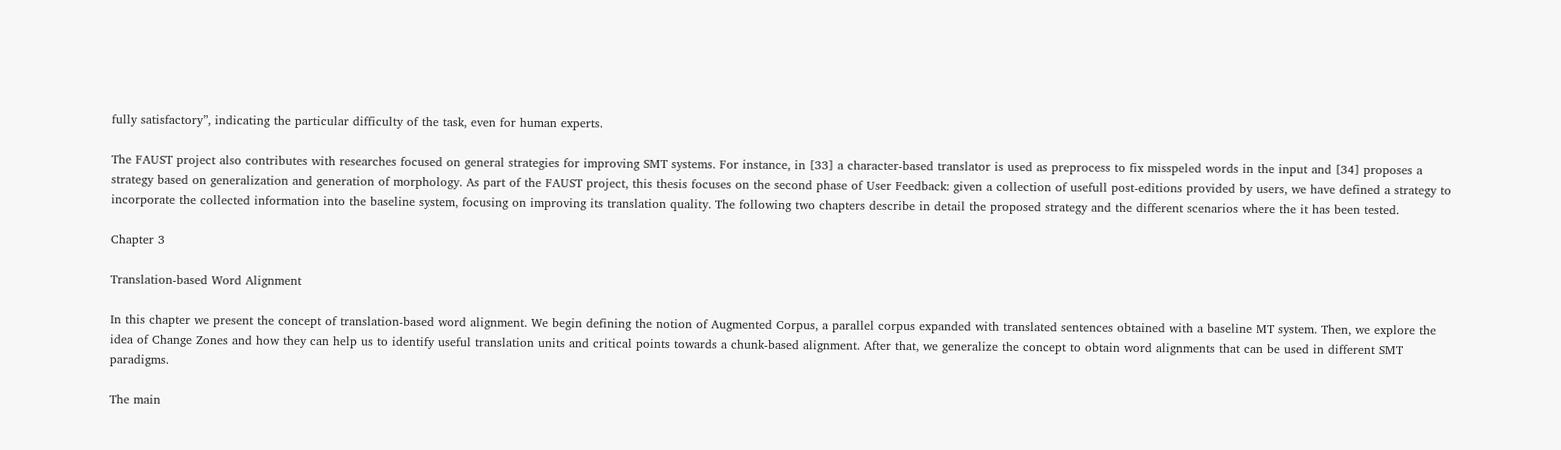fully satisfactory”, indicating the particular difficulty of the task, even for human experts.

The FAUST project also contributes with researches focused on general strategies for improving SMT systems. For instance, in [33] a character-based translator is used as preprocess to fix misspeled words in the input and [34] proposes a strategy based on generalization and generation of morphology. As part of the FAUST project, this thesis focuses on the second phase of User Feedback: given a collection of usefull post-editions provided by users, we have defined a strategy to incorporate the collected information into the baseline system, focusing on improving its translation quality. The following two chapters describe in detail the proposed strategy and the different scenarios where the it has been tested.

Chapter 3

Translation-based Word Alignment

In this chapter we present the concept of translation-based word alignment. We begin defining the notion of Augmented Corpus, a parallel corpus expanded with translated sentences obtained with a baseline MT system. Then, we explore the idea of Change Zones and how they can help us to identify useful translation units and critical points towards a chunk-based alignment. After that, we generalize the concept to obtain word alignments that can be used in different SMT paradigms.

The main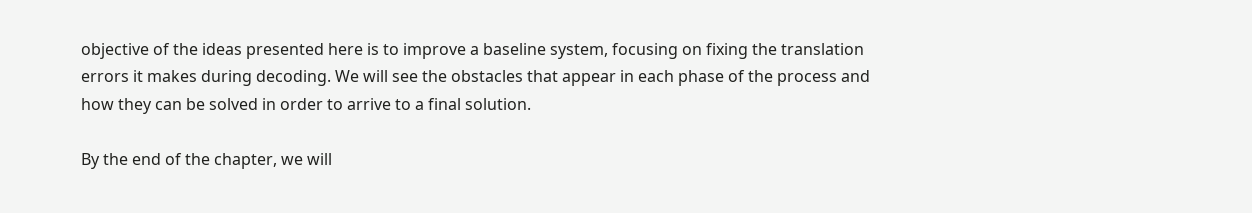objective of the ideas presented here is to improve a baseline system, focusing on fixing the translation errors it makes during decoding. We will see the obstacles that appear in each phase of the process and how they can be solved in order to arrive to a final solution.

By the end of the chapter, we will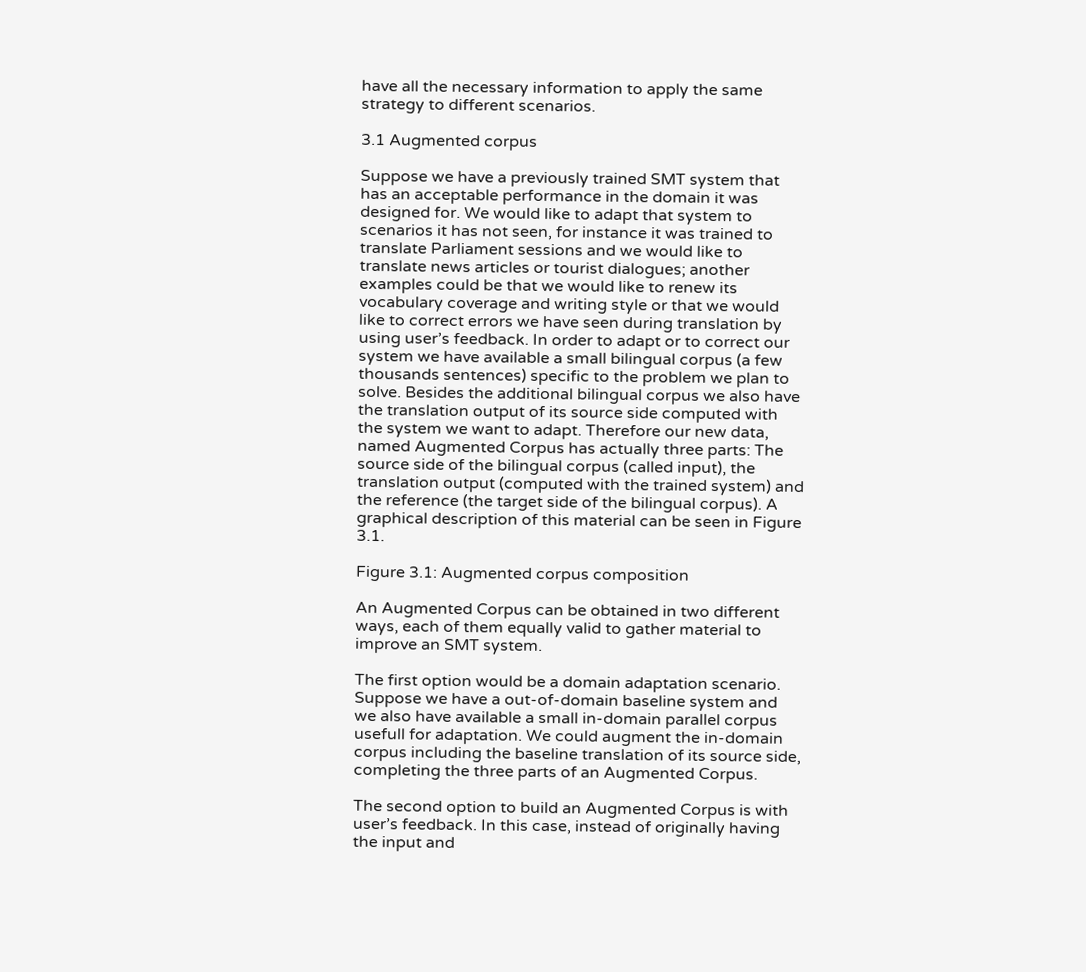have all the necessary information to apply the same strategy to different scenarios.

3.1 Augmented corpus

Suppose we have a previously trained SMT system that has an acceptable performance in the domain it was designed for. We would like to adapt that system to scenarios it has not seen, for instance it was trained to translate Parliament sessions and we would like to translate news articles or tourist dialogues; another examples could be that we would like to renew its vocabulary coverage and writing style or that we would like to correct errors we have seen during translation by using user’s feedback. In order to adapt or to correct our system we have available a small bilingual corpus (a few thousands sentences) specific to the problem we plan to solve. Besides the additional bilingual corpus we also have the translation output of its source side computed with the system we want to adapt. Therefore our new data, named Augmented Corpus has actually three parts: The source side of the bilingual corpus (called input), the translation output (computed with the trained system) and the reference (the target side of the bilingual corpus). A graphical description of this material can be seen in Figure 3.1.

Figure 3.1: Augmented corpus composition

An Augmented Corpus can be obtained in two different ways, each of them equally valid to gather material to improve an SMT system.

The first option would be a domain adaptation scenario. Suppose we have a out-of-domain baseline system and we also have available a small in-domain parallel corpus usefull for adaptation. We could augment the in-domain corpus including the baseline translation of its source side, completing the three parts of an Augmented Corpus.

The second option to build an Augmented Corpus is with user’s feedback. In this case, instead of originally having the input and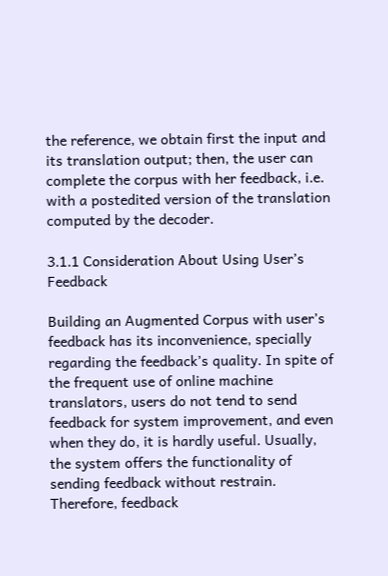the reference, we obtain first the input and its translation output; then, the user can complete the corpus with her feedback, i.e. with a postedited version of the translation computed by the decoder.

3.1.1 Consideration About Using User’s Feedback

Building an Augmented Corpus with user’s feedback has its inconvenience, specially regarding the feedback’s quality. In spite of the frequent use of online machine translators, users do not tend to send feedback for system improvement, and even when they do, it is hardly useful. Usually, the system offers the functionality of sending feedback without restrain. Therefore, feedback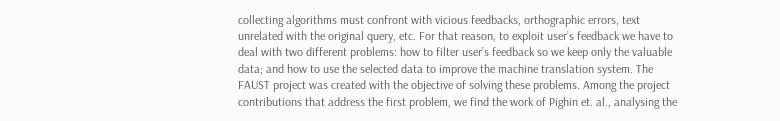collecting algorithms must confront with vicious feedbacks, orthographic errors, text unrelated with the original query, etc. For that reason, to exploit user’s feedback we have to deal with two different problems: how to filter user’s feedback so we keep only the valuable data; and how to use the selected data to improve the machine translation system. The FAUST project was created with the objective of solving these problems. Among the project contributions that address the first problem, we find the work of Pighin et. al., analysing the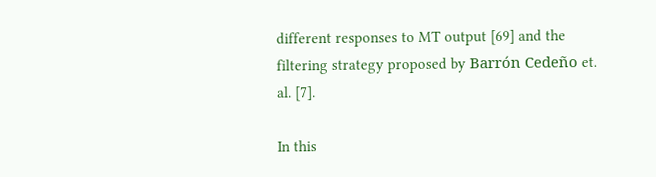different responses to MT output [69] and the filtering strategy proposed by Barrón Cedeño et. al. [7].

In this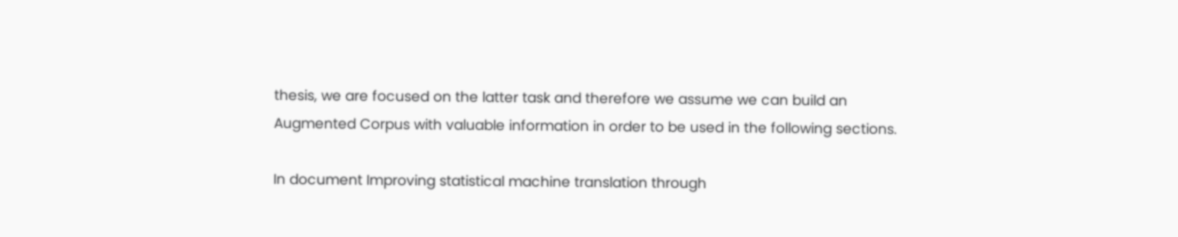thesis, we are focused on the latter task and therefore we assume we can build an Augmented Corpus with valuable information in order to be used in the following sections.

In document Improving statistical machine translation through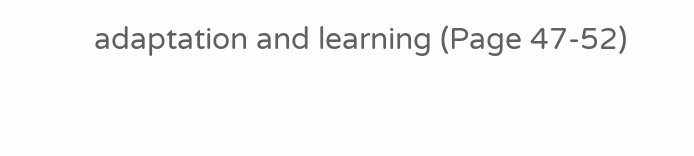adaptation and learning (Page 47-52)